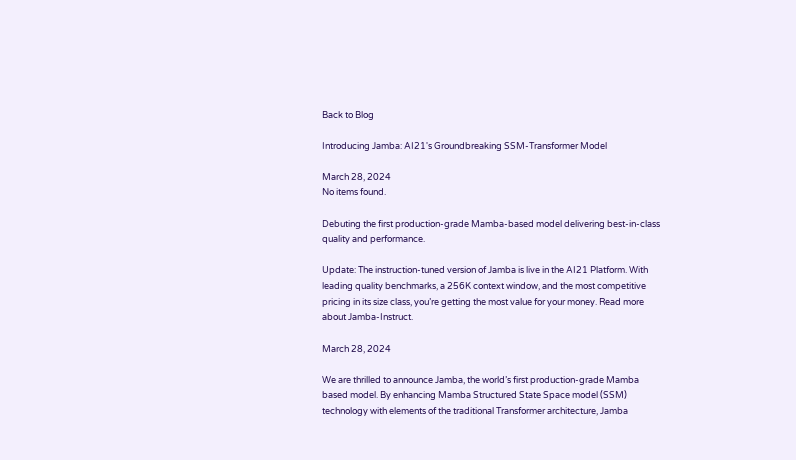Back to Blog

Introducing Jamba: AI21's Groundbreaking SSM-Transformer Model

March 28, 2024
No items found.

Debuting the first production-grade Mamba-based model delivering best-in-class quality and performance.

Update: The instruction-tuned version of Jamba is live in the AI21 Platform. With leading quality benchmarks, a 256K context window, and the most competitive pricing in its size class, you’re getting the most value for your money. Read more about Jamba-Instruct.

March 28, 2024

We are thrilled to announce Jamba, the world’s first production-grade Mamba based model. By enhancing Mamba Structured State Space model (SSM) technology with elements of the traditional Transformer architecture, Jamba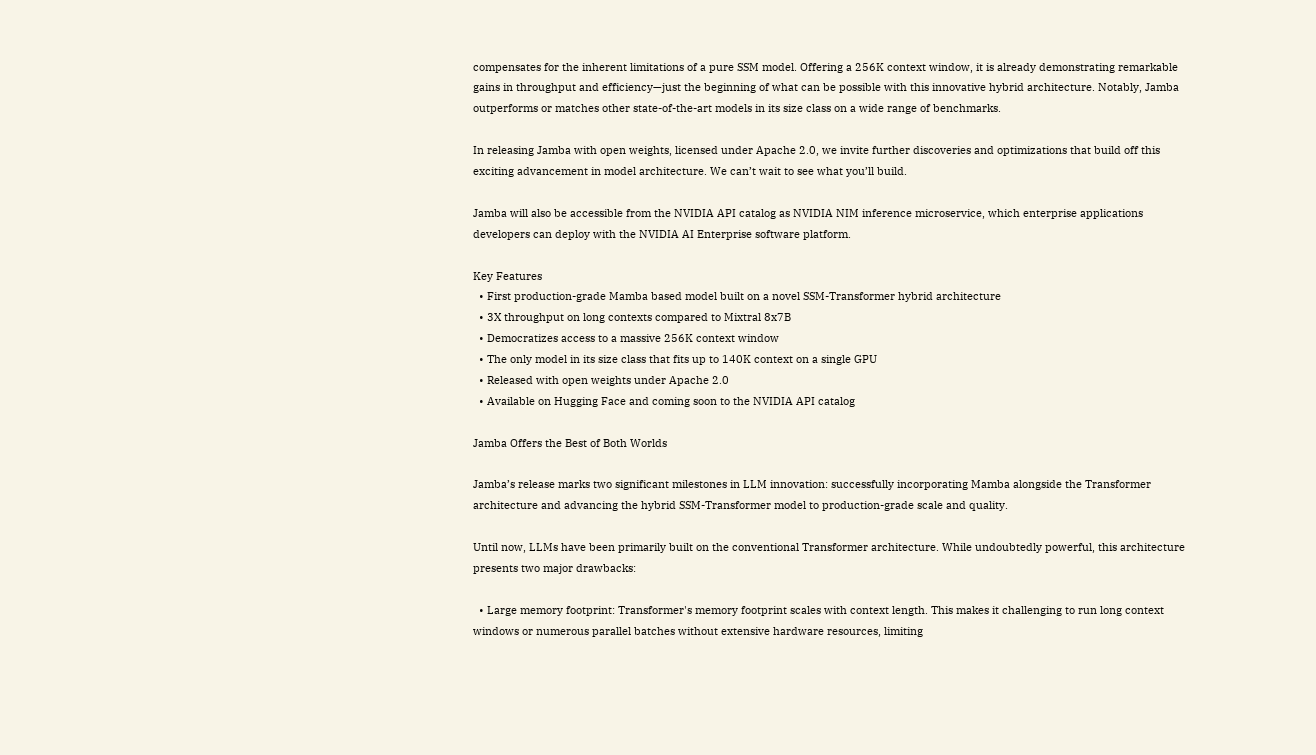compensates for the inherent limitations of a pure SSM model. Offering a 256K context window, it is already demonstrating remarkable gains in throughput and efficiency—just the beginning of what can be possible with this innovative hybrid architecture. Notably, Jamba outperforms or matches other state-of-the-art models in its size class on a wide range of benchmarks.

In releasing Jamba with open weights, licensed under Apache 2.0, we invite further discoveries and optimizations that build off this exciting advancement in model architecture. We can’t wait to see what you’ll build.

Jamba will also be accessible from the NVIDIA API catalog as NVIDIA NIM inference microservice, which enterprise applications developers can deploy with the NVIDIA AI Enterprise software platform.

Key Features
  • First production-grade Mamba based model built on a novel SSM-Transformer hybrid architecture
  • 3X throughput on long contexts compared to Mixtral 8x7B
  • Democratizes access to a massive 256K context window
  • The only model in its size class that fits up to 140K context on a single GPU
  • Released with open weights under Apache 2.0
  • Available on Hugging Face and coming soon to the NVIDIA API catalog

Jamba Offers the Best of Both Worlds

Jamba’s release marks two significant milestones in LLM innovation: successfully incorporating Mamba alongside the Transformer architecture and advancing the hybrid SSM-Transformer model to production-grade scale and quality.

Until now, LLMs have been primarily built on the conventional Transformer architecture. While undoubtedly powerful, this architecture presents two major drawbacks:

  • Large memory footprint: Transformer's memory footprint scales with context length. This makes it challenging to run long context windows or numerous parallel batches without extensive hardware resources, limiting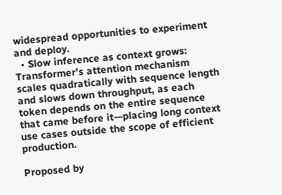widespread opportunities to experiment and deploy.
  • Slow inference as context grows: Transformer’s attention mechanism scales quadratically with sequence length and slows down throughput, as each token depends on the entire sequence that came before it—placing long context use cases outside the scope of efficient production.

Proposed by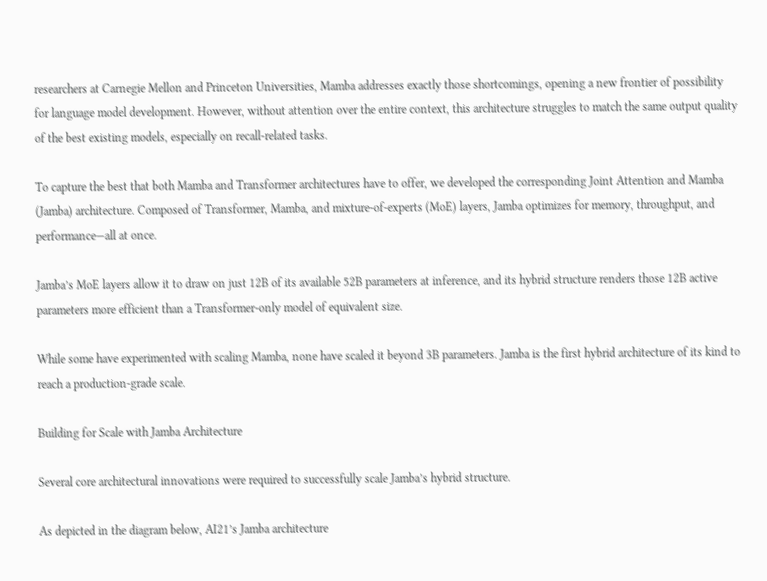researchers at Carnegie Mellon and Princeton Universities, Mamba addresses exactly those shortcomings, opening a new frontier of possibility for language model development. However, without attention over the entire context, this architecture struggles to match the same output quality of the best existing models, especially on recall-related tasks.

To capture the best that both Mamba and Transformer architectures have to offer, we developed the corresponding Joint Attention and Mamba (Jamba) architecture. Composed of Transformer, Mamba, and mixture-of-experts (MoE) layers, Jamba optimizes for memory, throughput, and performance—all at once.

Jamba’s MoE layers allow it to draw on just 12B of its available 52B parameters at inference, and its hybrid structure renders those 12B active parameters more efficient than a Transformer-only model of equivalent size.

While some have experimented with scaling Mamba, none have scaled it beyond 3B parameters. Jamba is the first hybrid architecture of its kind to reach a production-grade scale.

Building for Scale with Jamba Architecture

Several core architectural innovations were required to successfully scale Jamba’s hybrid structure.

As depicted in the diagram below, AI21’s Jamba architecture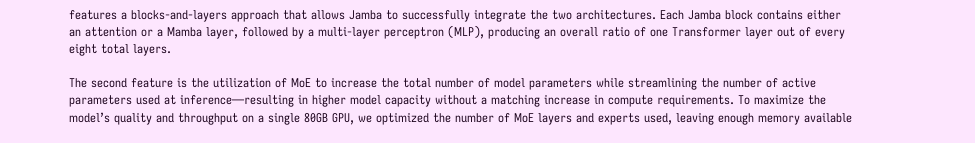features a blocks-and-layers approach that allows Jamba to successfully integrate the two architectures. Each Jamba block contains either an attention or a Mamba layer, followed by a multi-layer perceptron (MLP), producing an overall ratio of one Transformer layer out of every eight total layers.

The second feature is the utilization of MoE to increase the total number of model parameters while streamlining the number of active parameters used at inference—resulting in higher model capacity without a matching increase in compute requirements. To maximize the model’s quality and throughput on a single 80GB GPU, we optimized the number of MoE layers and experts used, leaving enough memory available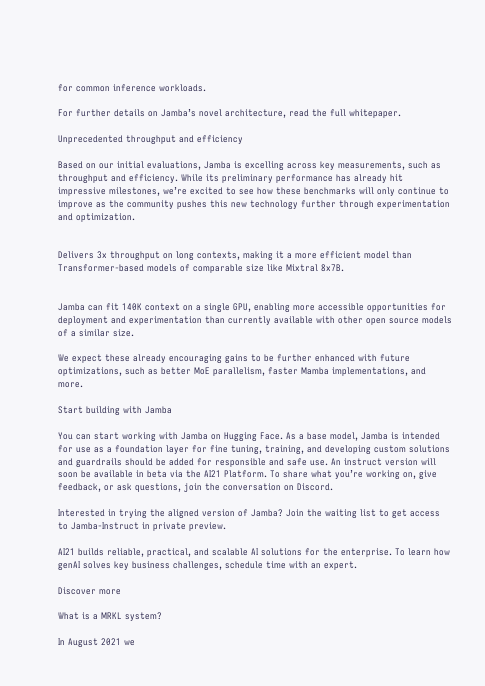for common inference workloads.

For further details on Jamba’s novel architecture, read the full whitepaper.

Unprecedented throughput and efficiency

Based on our initial evaluations, Jamba is excelling across key measurements, such as throughput and efficiency. While its preliminary performance has already hit impressive milestones, we’re excited to see how these benchmarks will only continue to improve as the community pushes this new technology further through experimentation and optimization.


Delivers 3x throughput on long contexts, making it a more efficient model than Transformer-based models of comparable size like Mixtral 8x7B.


Jamba can fit 140K context on a single GPU, enabling more accessible opportunities for deployment and experimentation than currently available with other open source models of a similar size.

We expect these already encouraging gains to be further enhanced with future optimizations, such as better MoE parallelism, faster Mamba implementations, and more.

Start building with Jamba

You can start working with Jamba on Hugging Face. As a base model, Jamba is intended for use as a foundation layer for fine tuning, training, and developing custom solutions and guardrails should be added for responsible and safe use. An instruct version will soon be available in beta via the AI21 Platform. To share what you’re working on, give feedback, or ask questions, join the conversation on Discord.

Interested in trying the aligned version of Jamba? Join the waiting list to get access to Jamba-Instruct in private preview.

AI21 builds reliable, practical, and scalable AI solutions for the enterprise. To learn how genAI solves key business challenges, schedule time with an expert.

Discover more

What is a MRKL system?

In August 2021 we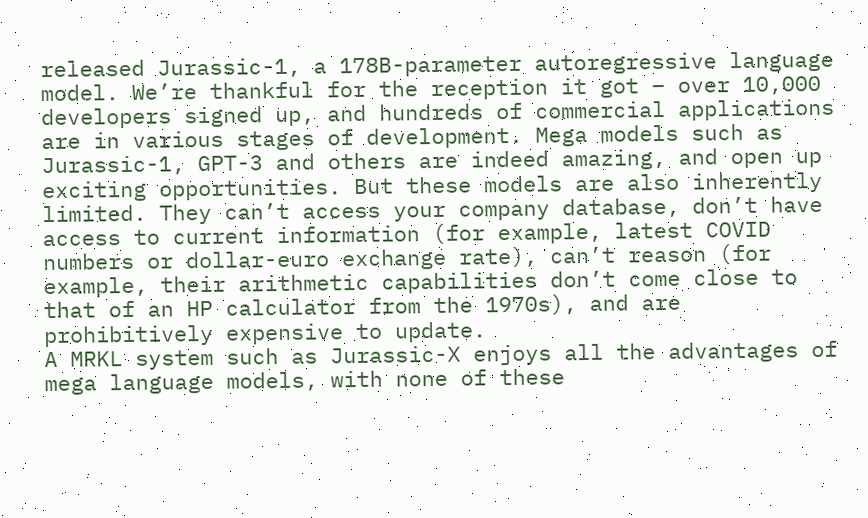released Jurassic-1, a 178B-parameter autoregressive language model. We’re thankful for the reception it got – over 10,000 developers signed up, and hundreds of commercial applications are in various stages of development. Mega models such as Jurassic-1, GPT-3 and others are indeed amazing, and open up exciting opportunities. But these models are also inherently limited. They can’t access your company database, don’t have access to current information (for example, latest COVID numbers or dollar-euro exchange rate), can’t reason (for example, their arithmetic capabilities don’t come close to that of an HP calculator from the 1970s), and are prohibitively expensive to update.
A MRKL system such as Jurassic-X enjoys all the advantages of mega language models, with none of these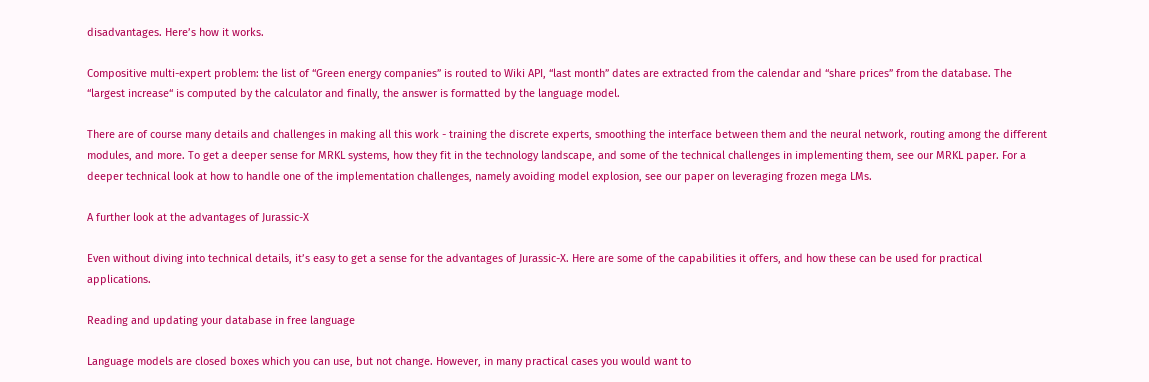disadvantages. Here’s how it works.

Compositive multi-expert problem: the list of “Green energy companies” is routed to Wiki API, “last month” dates are extracted from the calendar and “share prices” from the database. The “largest increase“ is computed by the calculator and finally, the answer is formatted by the language model.

There are of course many details and challenges in making all this work - training the discrete experts, smoothing the interface between them and the neural network, routing among the different modules, and more. To get a deeper sense for MRKL systems, how they fit in the technology landscape, and some of the technical challenges in implementing them, see our MRKL paper. For a deeper technical look at how to handle one of the implementation challenges, namely avoiding model explosion, see our paper on leveraging frozen mega LMs.

A further look at the advantages of Jurassic-X

Even without diving into technical details, it’s easy to get a sense for the advantages of Jurassic-X. Here are some of the capabilities it offers, and how these can be used for practical applications.

Reading and updating your database in free language

Language models are closed boxes which you can use, but not change. However, in many practical cases you would want to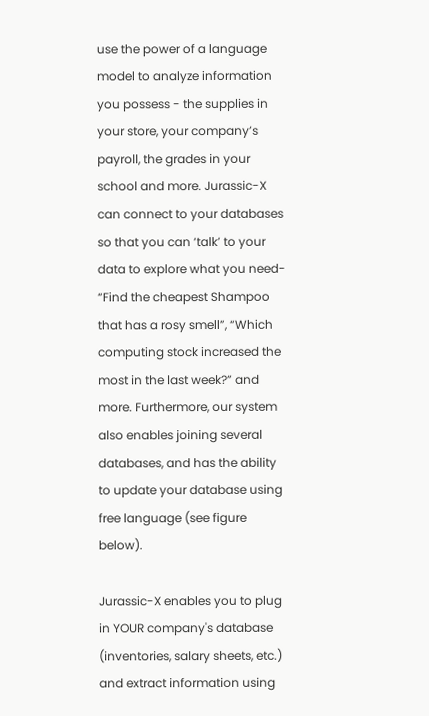use the power of a language model to analyze information you possess - the supplies in your store, your company’s payroll, the grades in your school and more. Jurassic-X can connect to your databases so that you can ‘talk’ to your data to explore what you need-  “Find the cheapest Shampoo that has a rosy smell”, “Which computing stock increased the most in the last week?” and more. Furthermore, our system also enables joining several databases, and has the ability to update your database using free language (see figure below).

Jurassic-X enables you to plug in YOUR company's database (inventories, salary sheets, etc.) and extract information using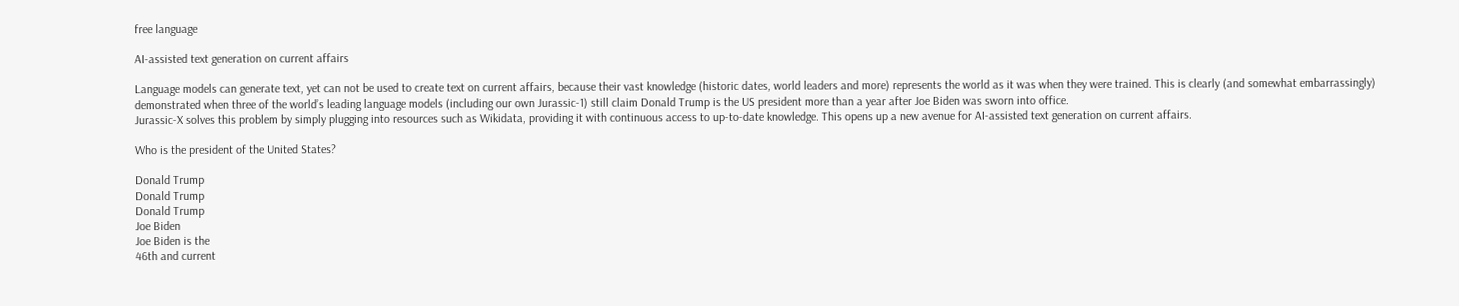free language

AI-assisted text generation on current affairs

Language models can generate text, yet can not be used to create text on current affairs, because their vast knowledge (historic dates, world leaders and more) represents the world as it was when they were trained. This is clearly (and somewhat embarrassingly) demonstrated when three of the world’s leading language models (including our own Jurassic-1) still claim Donald Trump is the US president more than a year after Joe Biden was sworn into office.
Jurassic-X solves this problem by simply plugging into resources such as Wikidata, providing it with continuous access to up-to-date knowledge. This opens up a new avenue for AI-assisted text generation on current affairs.

Who is the president of the United States?

Donald Trump
Donald Trump
Donald Trump
Joe Biden
Joe Biden is the
46th and current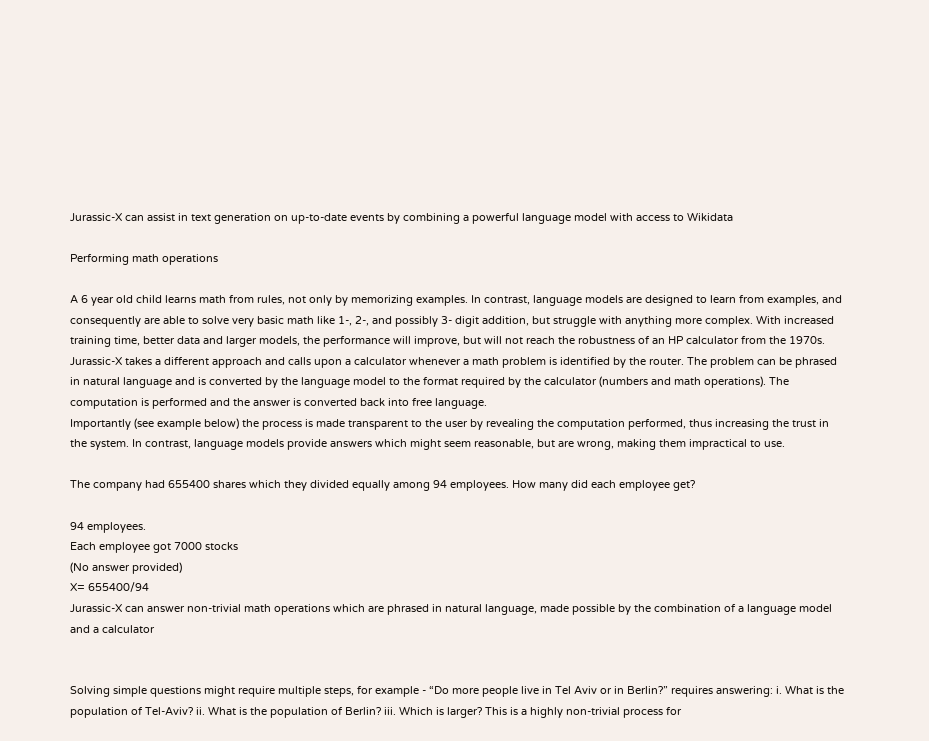Jurassic-X can assist in text generation on up-to-date events by combining a powerful language model with access to Wikidata

Performing math operations

A 6 year old child learns math from rules, not only by memorizing examples. In contrast, language models are designed to learn from examples, and consequently are able to solve very basic math like 1-, 2-, and possibly 3- digit addition, but struggle with anything more complex. With increased training time, better data and larger models, the performance will improve, but will not reach the robustness of an HP calculator from the 1970s. Jurassic-X takes a different approach and calls upon a calculator whenever a math problem is identified by the router. The problem can be phrased in natural language and is converted by the language model to the format required by the calculator (numbers and math operations). The computation is performed and the answer is converted back into free language.
Importantly (see example below) the process is made transparent to the user by revealing the computation performed, thus increasing the trust in the system. In contrast, language models provide answers which might seem reasonable, but are wrong, making them impractical to use.

The company had 655400 shares which they divided equally among 94 employees. How many did each employee get?

94 employees.
Each employee got 7000 stocks
(No answer provided)
X= 655400/94
Jurassic-X can answer non-trivial math operations which are phrased in natural language, made possible by the combination of a language model and a calculator


Solving simple questions might require multiple steps, for example - “Do more people live in Tel Aviv or in Berlin?” requires answering: i. What is the population of Tel-Aviv? ii. What is the population of Berlin? iii. Which is larger? This is a highly non-trivial process for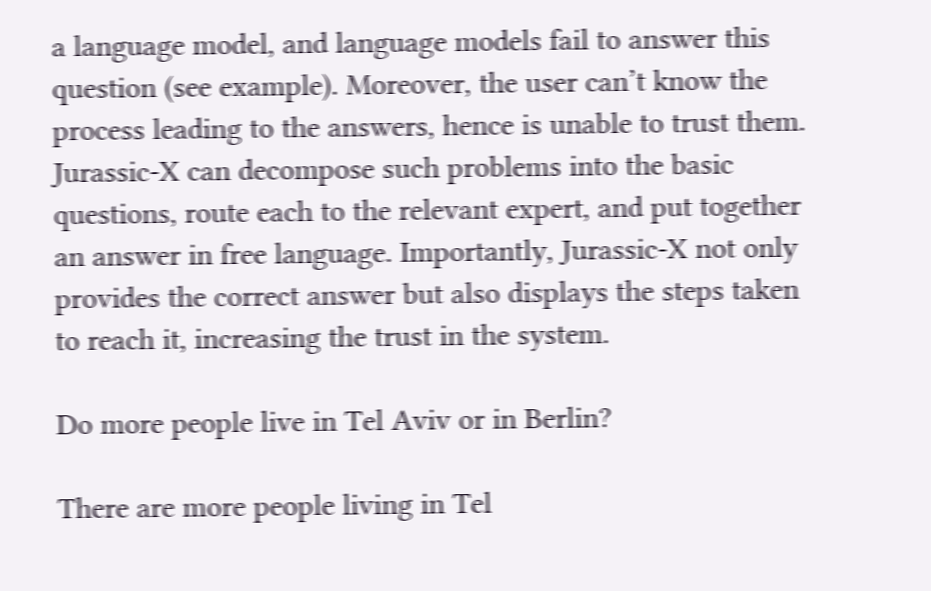a language model, and language models fail to answer this question (see example). Moreover, the user can’t know the process leading to the answers, hence is unable to trust them. Jurassic-X can decompose such problems into the basic questions, route each to the relevant expert, and put together an answer in free language. Importantly, Jurassic-X not only provides the correct answer but also displays the steps taken to reach it, increasing the trust in the system.

Do more people live in Tel Aviv or in Berlin?

There are more people living in Tel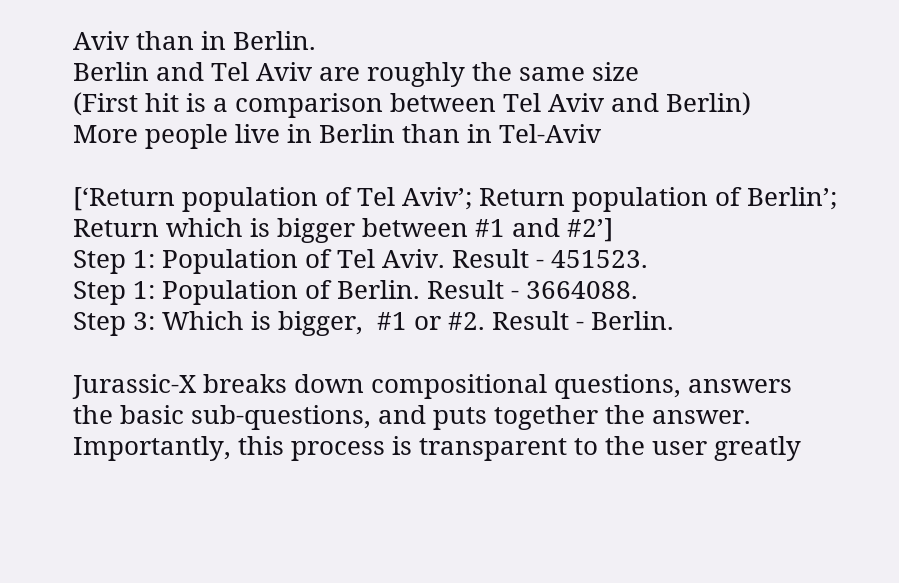Aviv than in Berlin.
Berlin and Tel Aviv are roughly the same size
(First hit is a comparison between Tel Aviv and Berlin)
More people live in Berlin than in Tel-Aviv

[‘Return population of Tel Aviv’; Return population of Berlin’; Return which is bigger between #1 and #2’]
Step 1: Population of Tel Aviv. Result - 451523.
Step 1: Population of Berlin. Result - 3664088.
Step 3: Which is bigger,  #1 or #2. Result - Berlin.

Jurassic-X breaks down compositional questions, answers the basic sub-questions, and puts together the answer. Importantly, this process is transparent to the user greatly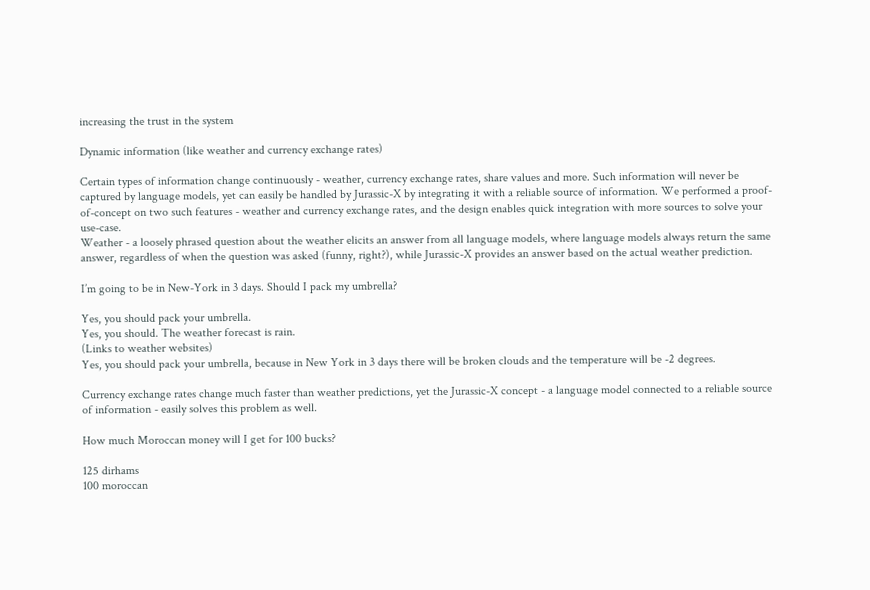increasing the trust in the system

Dynamic information (like weather and currency exchange rates)

Certain types of information change continuously - weather, currency exchange rates, share values and more. Such information will never be captured by language models, yet can easily be handled by Jurassic-X by integrating it with a reliable source of information. We performed a proof-of-concept on two such features - weather and currency exchange rates, and the design enables quick integration with more sources to solve your use-case.
Weather - a loosely phrased question about the weather elicits an answer from all language models, where language models always return the same answer, regardless of when the question was asked (funny, right?), while Jurassic-X provides an answer based on the actual weather prediction.

I’m going to be in New-York in 3 days. Should I pack my umbrella?

Yes, you should pack your umbrella.
Yes, you should. The weather forecast is rain.
(Links to weather websites)
Yes, you should pack your umbrella, because in New York in 3 days there will be broken clouds and the temperature will be -2 degrees.

Currency exchange rates change much faster than weather predictions, yet the Jurassic-X concept - a language model connected to a reliable source of information - easily solves this problem as well.

How much Moroccan money will I get for 100 bucks?

125 dirhams
100 moroccan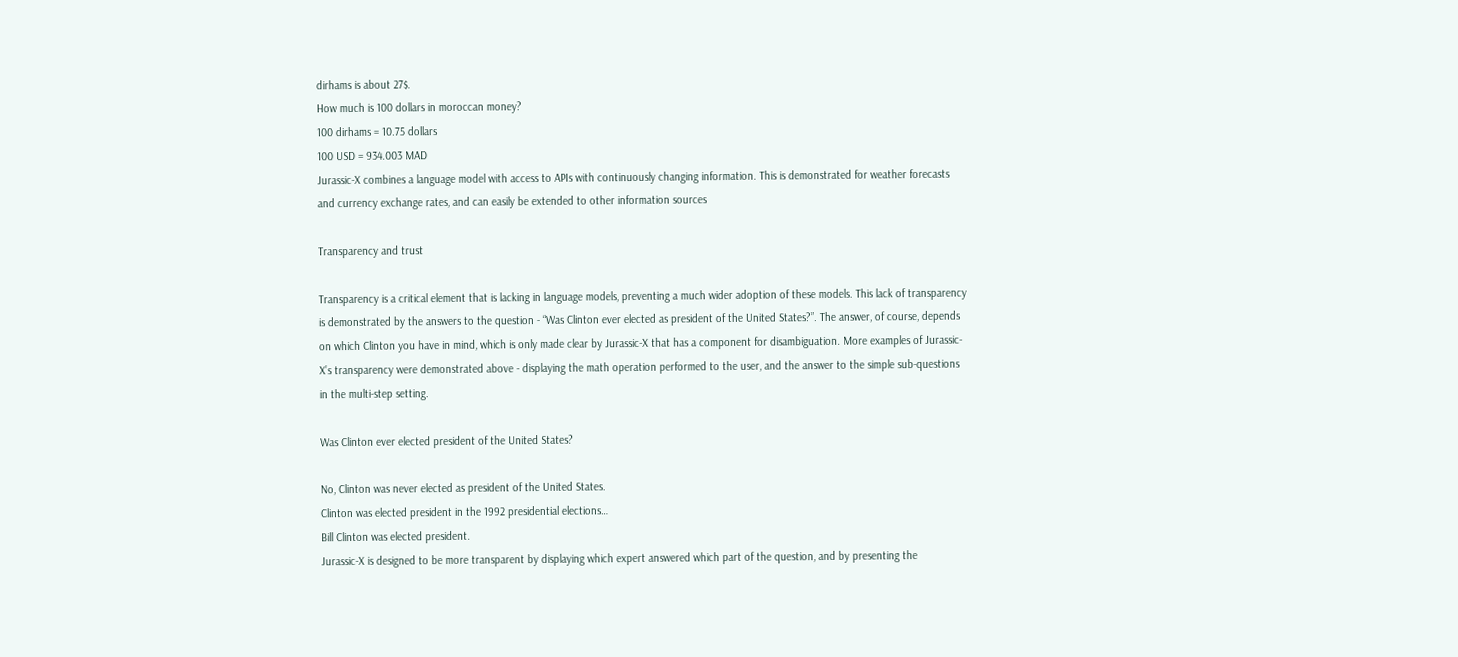dirhams is about 27$.
How much is 100 dollars in moroccan money?
100 dirhams = 10.75 dollars
100 USD = 934.003 MAD
Jurassic-X combines a language model with access to APIs with continuously changing information. This is demonstrated for weather forecasts and currency exchange rates, and can easily be extended to other information sources

Transparency and trust

Transparency is a critical element that is lacking in language models, preventing a much wider adoption of these models. This lack of transparency is demonstrated by the answers to the question - “Was Clinton ever elected as president of the United States?”. The answer, of course, depends on which Clinton you have in mind, which is only made clear by Jurassic-X that has a component for disambiguation. More examples of Jurassic-X’s transparency were demonstrated above - displaying the math operation performed to the user, and the answer to the simple sub-questions in the multi-step setting.

Was Clinton ever elected president of the United States?

No, Clinton was never elected as president of the United States.
Clinton was elected president in the 1992 presidential elections…
Bill Clinton was elected president.
Jurassic-X is designed to be more transparent by displaying which expert answered which part of the question, and by presenting the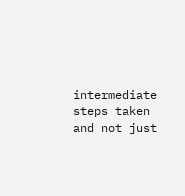intermediate steps taken and not just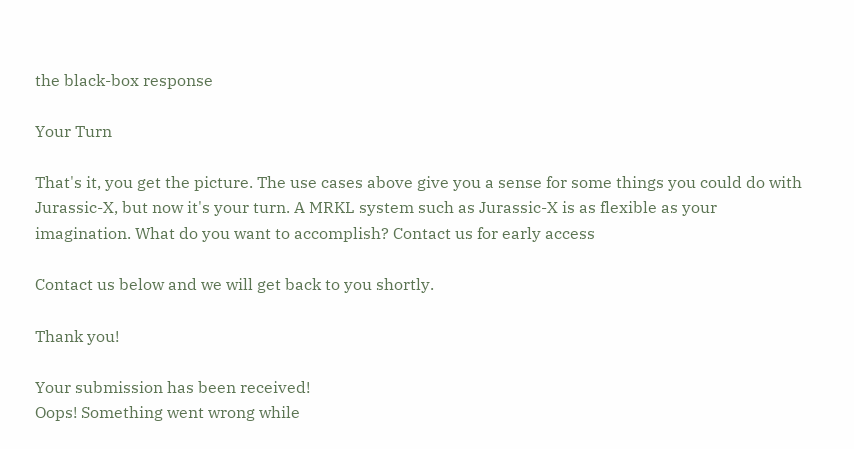the black-box response

Your Turn

That's it, you get the picture. The use cases above give you a sense for some things you could do with Jurassic-X, but now it's your turn. A MRKL system such as Jurassic-X is as flexible as your imagination. What do you want to accomplish? Contact us for early access

Contact us below and we will get back to you shortly.

Thank you!

Your submission has been received!
Oops! Something went wrong while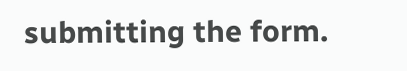submitting the form.